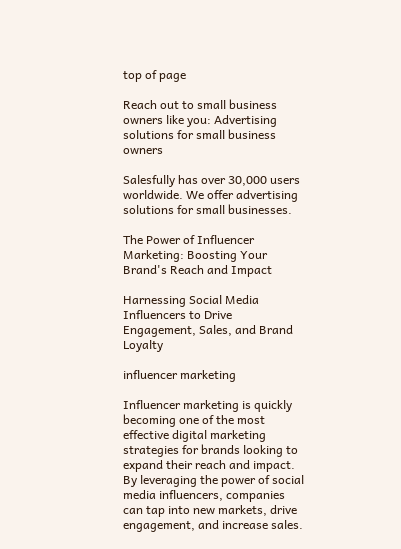top of page

Reach out to small business owners like you: Advertising solutions for small business owners

Salesfully has over 30,000 users worldwide. We offer advertising solutions for small businesses.

The Power of Influencer Marketing: Boosting Your Brand's Reach and Impact

Harnessing Social Media Influencers to Drive Engagement, Sales, and Brand Loyalty

influencer marketing

Influencer marketing is quickly becoming one of the most effective digital marketing strategies for brands looking to expand their reach and impact. By leveraging the power of social media influencers, companies can tap into new markets, drive engagement, and increase sales.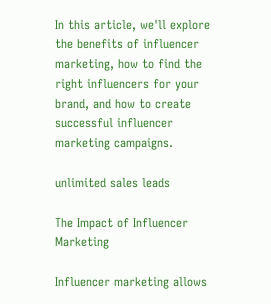In this article, we'll explore the benefits of influencer marketing, how to find the right influencers for your brand, and how to create successful influencer marketing campaigns.

unlimited sales leads

The Impact of Influencer Marketing

Influencer marketing allows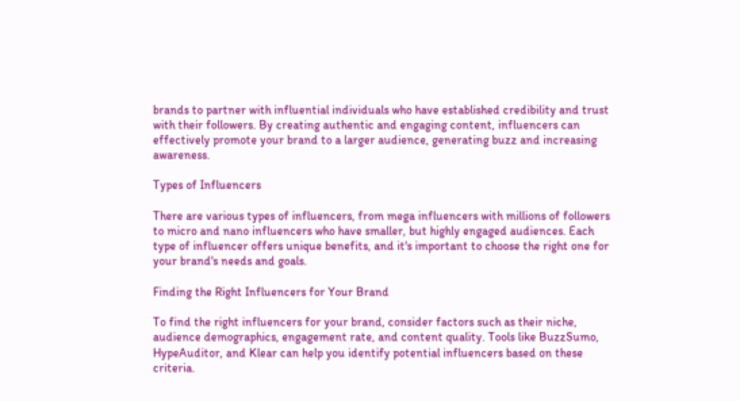brands to partner with influential individuals who have established credibility and trust with their followers. By creating authentic and engaging content, influencers can effectively promote your brand to a larger audience, generating buzz and increasing awareness.

Types of Influencers

There are various types of influencers, from mega influencers with millions of followers to micro and nano influencers who have smaller, but highly engaged audiences. Each type of influencer offers unique benefits, and it's important to choose the right one for your brand's needs and goals.

Finding the Right Influencers for Your Brand

To find the right influencers for your brand, consider factors such as their niche, audience demographics, engagement rate, and content quality. Tools like BuzzSumo, HypeAuditor, and Klear can help you identify potential influencers based on these criteria.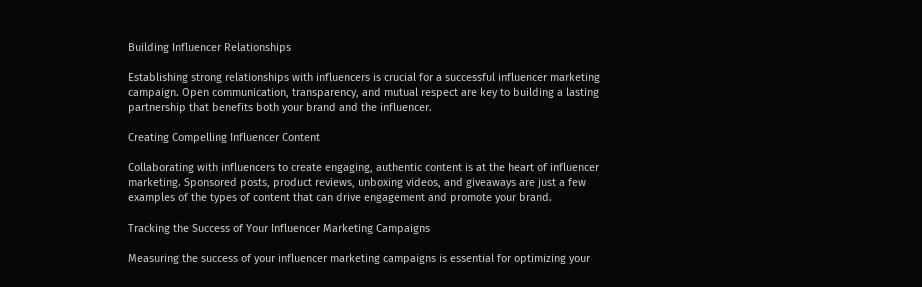Building Influencer Relationships

Establishing strong relationships with influencers is crucial for a successful influencer marketing campaign. Open communication, transparency, and mutual respect are key to building a lasting partnership that benefits both your brand and the influencer.

Creating Compelling Influencer Content

Collaborating with influencers to create engaging, authentic content is at the heart of influencer marketing. Sponsored posts, product reviews, unboxing videos, and giveaways are just a few examples of the types of content that can drive engagement and promote your brand.

Tracking the Success of Your Influencer Marketing Campaigns

Measuring the success of your influencer marketing campaigns is essential for optimizing your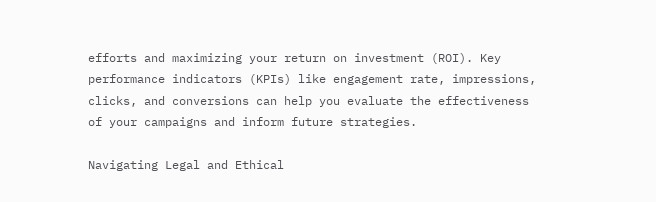efforts and maximizing your return on investment (ROI). Key performance indicators (KPIs) like engagement rate, impressions, clicks, and conversions can help you evaluate the effectiveness of your campaigns and inform future strategies.

Navigating Legal and Ethical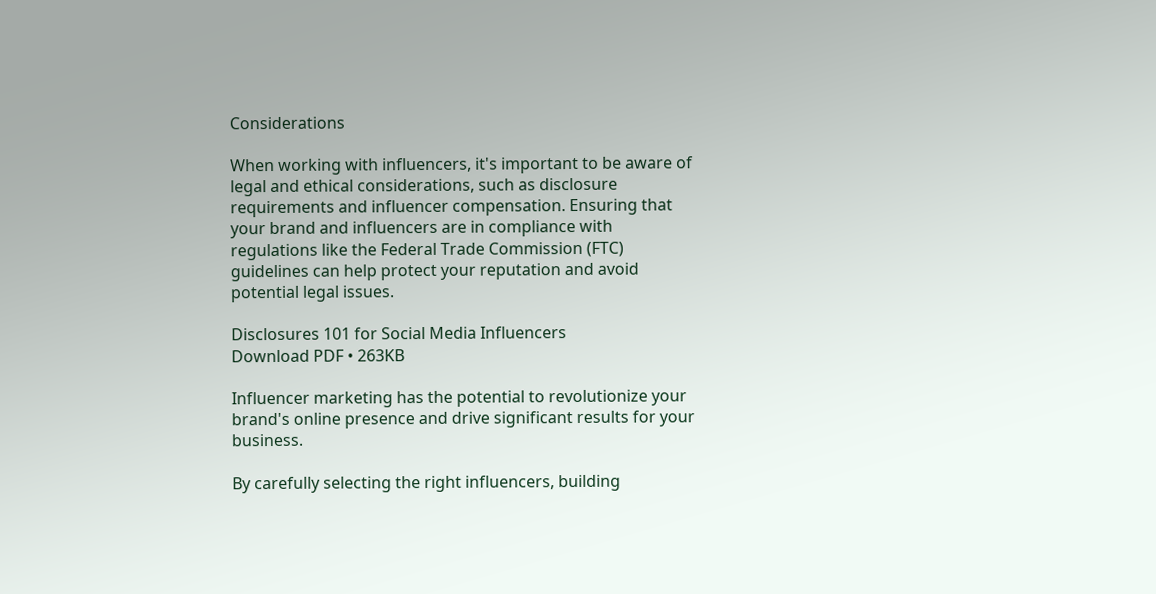Considerations

When working with influencers, it's important to be aware of legal and ethical considerations, such as disclosure requirements and influencer compensation. Ensuring that your brand and influencers are in compliance with regulations like the Federal Trade Commission (FTC) guidelines can help protect your reputation and avoid potential legal issues.

Disclosures 101 for Social Media Influencers
Download PDF • 263KB

Influencer marketing has the potential to revolutionize your brand's online presence and drive significant results for your business.

By carefully selecting the right influencers, building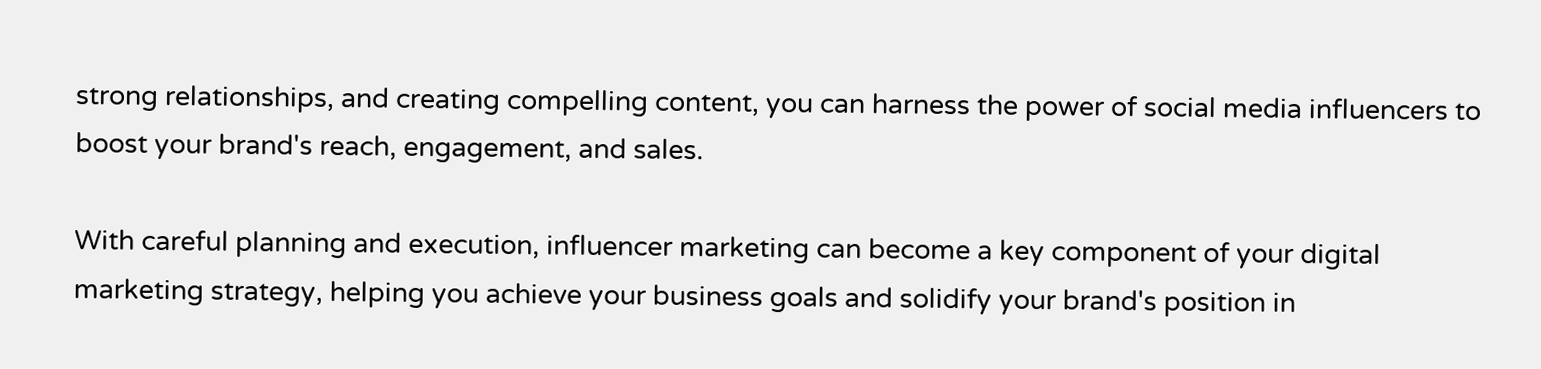strong relationships, and creating compelling content, you can harness the power of social media influencers to boost your brand's reach, engagement, and sales.

With careful planning and execution, influencer marketing can become a key component of your digital marketing strategy, helping you achieve your business goals and solidify your brand's position in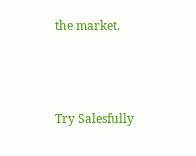the market.



Try Salesfully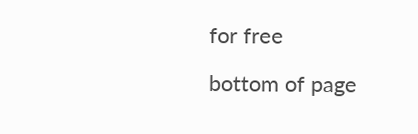for free

bottom of page